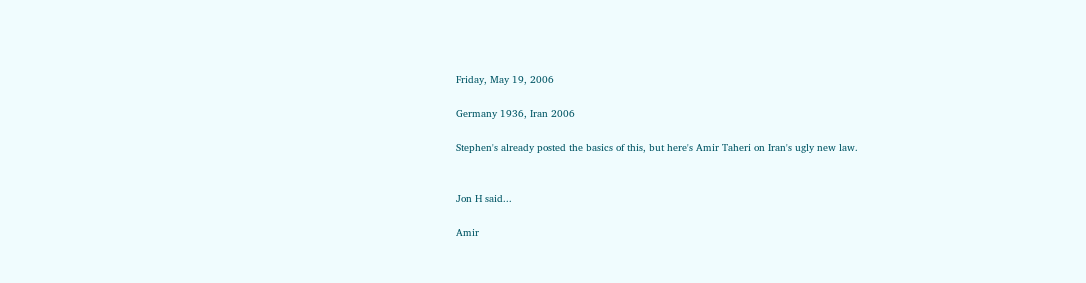Friday, May 19, 2006

Germany 1936, Iran 2006

Stephen's already posted the basics of this, but here's Amir Taheri on Iran's ugly new law.


Jon H said...

Amir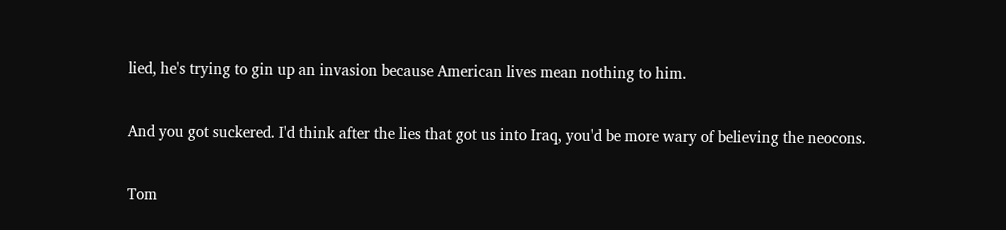lied, he's trying to gin up an invasion because American lives mean nothing to him.

And you got suckered. I'd think after the lies that got us into Iraq, you'd be more wary of believing the neocons.

Tom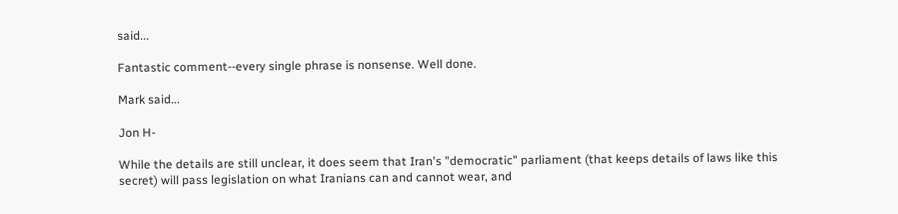said...

Fantastic comment--every single phrase is nonsense. Well done.

Mark said...

Jon H-

While the details are still unclear, it does seem that Iran's "democratic" parliament (that keeps details of laws like this secret) will pass legislation on what Iranians can and cannot wear, and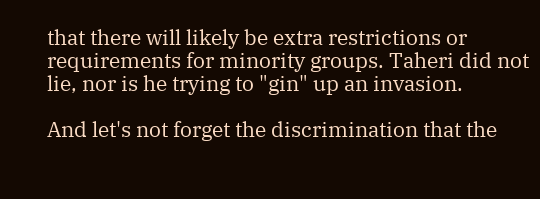that there will likely be extra restrictions or requirements for minority groups. Taheri did not lie, nor is he trying to "gin" up an invasion.

And let's not forget the discrimination that the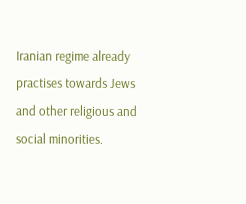Iranian regime already practises towards Jews and other religious and social minorities.